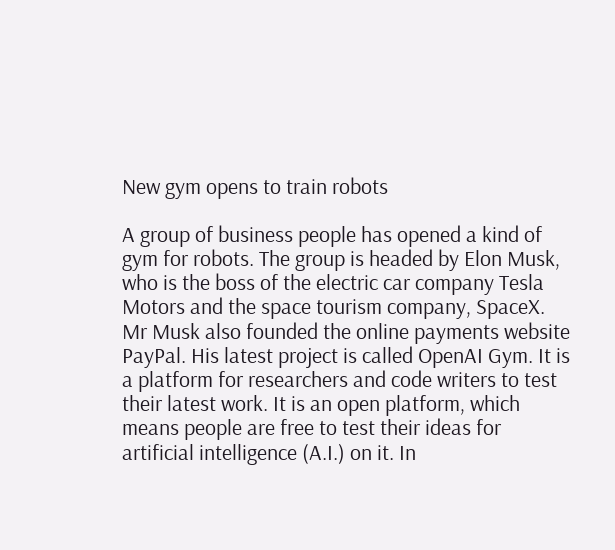New gym opens to train robots

A group of business people has opened a kind of gym for robots. The group is headed by Elon Musk, who is the boss of the electric car company Tesla Motors and the space tourism company, SpaceX. Mr Musk also founded the online payments website PayPal. His latest project is called OpenAI Gym. It is a platform for researchers and code writers to test their latest work. It is an open platform, which means people are free to test their ideas for artificial intelligence (A.I.) on it. In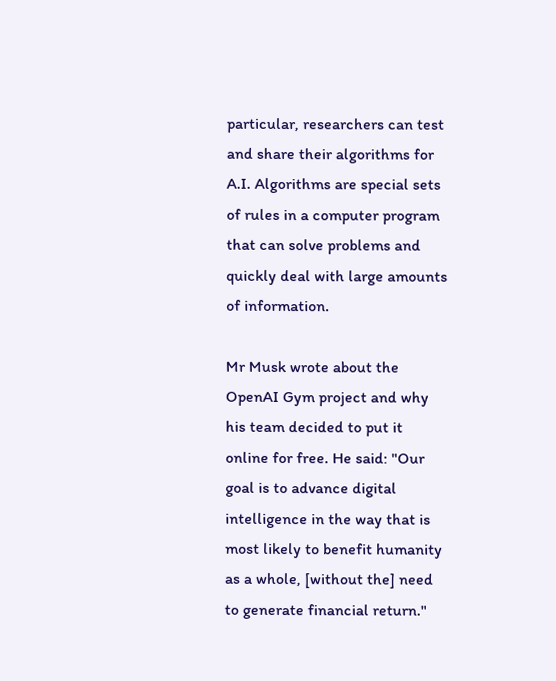particular, researchers can test and share their algorithms for A.I. Algorithms are special sets of rules in a computer program that can solve problems and quickly deal with large amounts of information.

Mr Musk wrote about the OpenAI Gym project and why his team decided to put it online for free. He said: "Our goal is to advance digital intelligence in the way that is most likely to benefit humanity as a whole, [without the] need to generate financial return."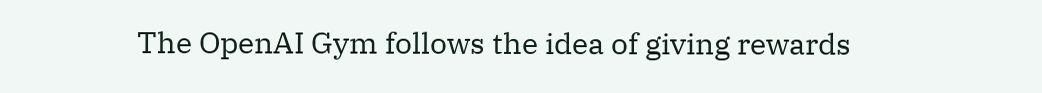The OpenAI Gym follows the idea of giving rewards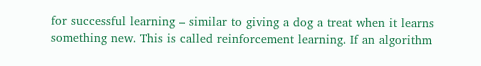for successful learning – similar to giving a dog a treat when it learns something new. This is called reinforcement learning. If an algorithm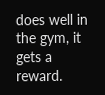does well in the gym, it gets a reward.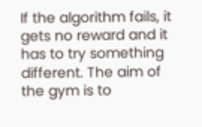If the algorithm fails, it gets no reward and it has to try something different. The aim of the gym is to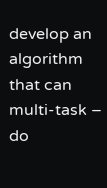develop an algorithm that can multi-task – do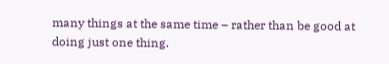many things at the same time – rather than be good at doing just one thing.